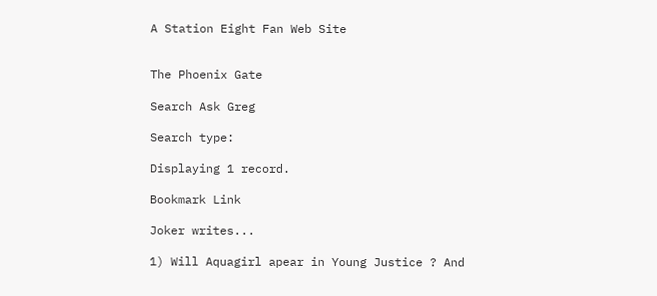A Station Eight Fan Web Site


The Phoenix Gate

Search Ask Greg

Search type:

Displaying 1 record.

Bookmark Link

Joker writes...

1) Will Aquagirl apear in Young Justice ? And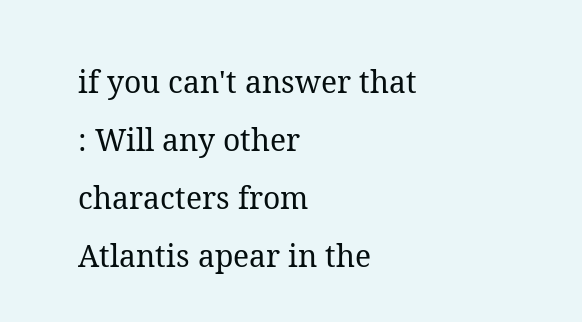if you can't answer that : Will any other characters from Atlantis apear in the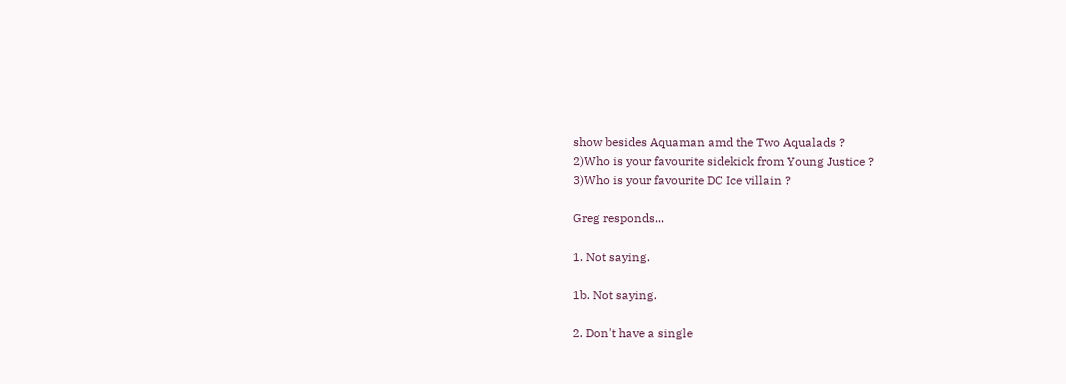show besides Aquaman amd the Two Aqualads ?
2)Who is your favourite sidekick from Young Justice ?
3)Who is your favourite DC Ice villain ?

Greg responds...

1. Not saying.

1b. Not saying.

2. Don't have a single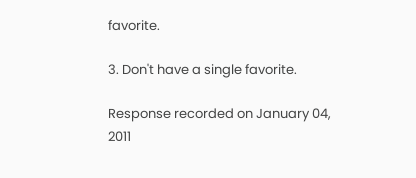favorite.

3. Don't have a single favorite.

Response recorded on January 04, 2011